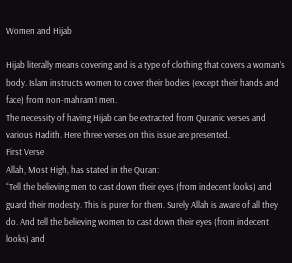Women and Hijab

Hijab literally means covering and is a type of clothing that covers a woman’s body. Islam instructs women to cover their bodies (except their hands and face) from non-mahram1 men.
The necessity of having Hijab can be extracted from Quranic verses and various Hadith. Here three verses on this issue are presented.
First Verse
Allah, Most High, has stated in the Quran:
“Tell the believing men to cast down their eyes (from indecent looks) and guard their modesty. This is purer for them. Surely Allah is aware of all they do. And tell the believing women to cast down their eyes (from indecent looks) and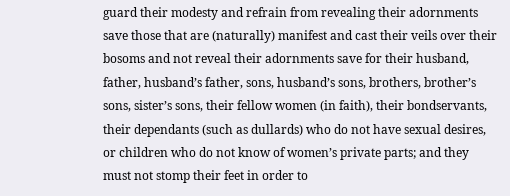guard their modesty and refrain from revealing their adornments save those that are (naturally) manifest and cast their veils over their bosoms and not reveal their adornments save for their husband, father, husband’s father, sons, husband’s sons, brothers, brother’s sons, sister’s sons, their fellow women (in faith), their bondservants, their dependants (such as dullards) who do not have sexual desires, or children who do not know of women’s private parts; and they must not stomp their feet in order to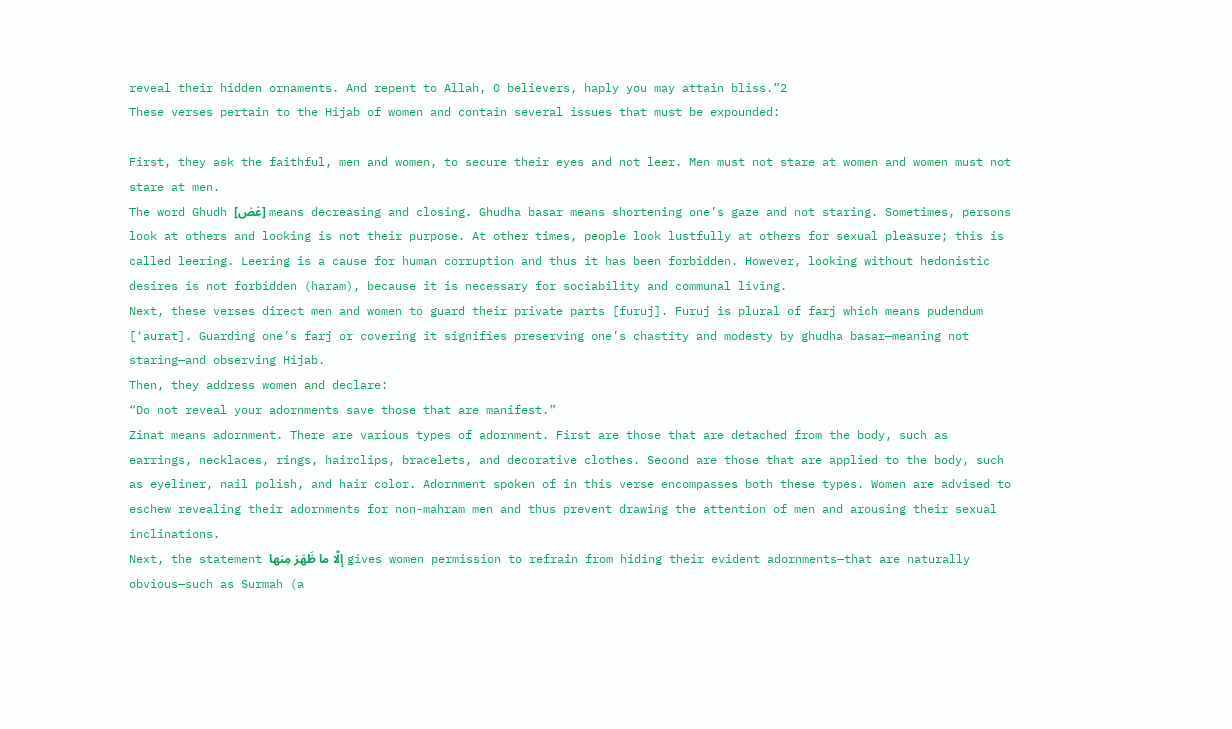reveal their hidden ornaments. And repent to Allah, O believers, haply you may attain bliss.”2
These verses pertain to the Hijab of women and contain several issues that must be expounded:

First, they ask the faithful, men and women, to secure their eyes and not leer. Men must not stare at women and women must not stare at men.
The word Ghudh [غض] means decreasing and closing. Ghudha basar means shortening one’s gaze and not staring. Sometimes, persons look at others and looking is not their purpose. At other times, people look lustfully at others for sexual pleasure; this is called leering. Leering is a cause for human corruption and thus it has been forbidden. However, looking without hedonistic desires is not forbidden (haram), because it is necessary for sociability and communal living.
Next, these verses direct men and women to guard their private parts [furuj]. Furuj is plural of farj which means pudendum [‘aurat]. Guarding one’s farj or covering it signifies preserving one’s chastity and modesty by ghudha basar—meaning not staring—and observing Hijab.
Then, they address women and declare:
“Do not reveal your adornments save those that are manifest.”
Zinat means adornment. There are various types of adornment. First are those that are detached from the body, such as earrings, necklaces, rings, hairclips, bracelets, and decorative clothes. Second are those that are applied to the body, such as eyeliner, nail polish, and hair color. Adornment spoken of in this verse encompasses both these types. Women are advised to eschew revealing their adornments for non-mahram men and thus prevent drawing the attention of men and arousing their sexual inclinations.
Next, the statement إلّا ما ظَهَرَ مِنها gives women permission to refrain from hiding their evident adornments—that are naturally obvious—such as Surmah (a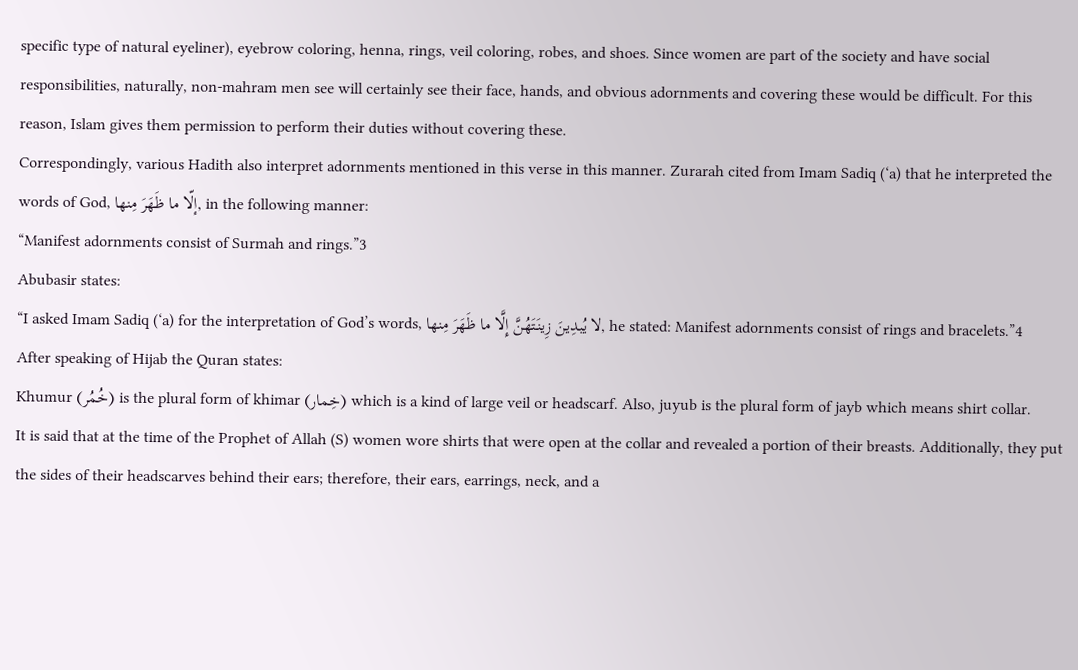specific type of natural eyeliner), eyebrow coloring, henna, rings, veil coloring, robes, and shoes. Since women are part of the society and have social responsibilities, naturally, non-mahram men see will certainly see their face, hands, and obvious adornments and covering these would be difficult. For this reason, Islam gives them permission to perform their duties without covering these.
Correspondingly, various Hadith also interpret adornments mentioned in this verse in this manner. Zurarah cited from Imam Sadiq (‘a) that he interpreted the words of God, إلّا ما ظَهَرَ مِنها, in the following manner:
“Manifest adornments consist of Surmah and rings.”3
Abubasir states:
“I asked Imam Sadiq (‘a) for the interpretation of God’s words, لا یُبدِینَ زِینَتَهُنَّ إِلَّا ما ظَهَرَ مِنها, he stated: Manifest adornments consist of rings and bracelets.”4
After speaking of Hijab the Quran states:
Khumur (خُمُر) is the plural form of khimar (خِمار) which is a kind of large veil or headscarf. Also, juyub is the plural form of jayb which means shirt collar.
It is said that at the time of the Prophet of Allah (S) women wore shirts that were open at the collar and revealed a portion of their breasts. Additionally, they put the sides of their headscarves behind their ears; therefore, their ears, earrings, neck, and a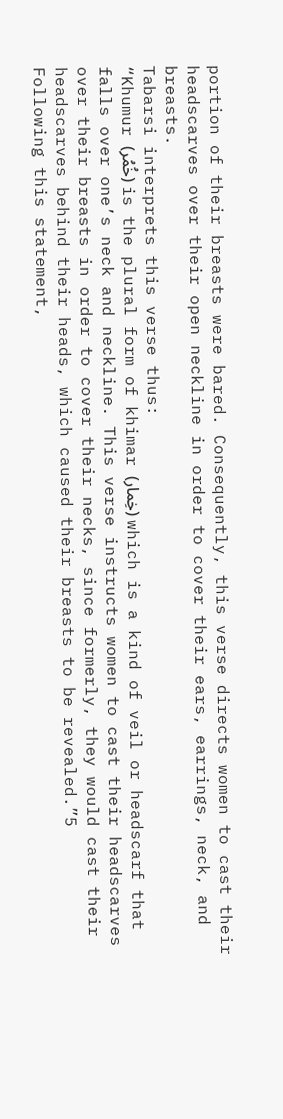portion of their breasts were bared. Consequently, this verse directs women to cast their headscarves over their open neckline in order to cover their ears, earrings, neck, and breasts.
Tabarsi interprets this verse thus:
“Khumur (خُمُر) is the plural form of khimar (خِمار) which is a kind of veil or headscarf that falls over one’s neck and neckline. This verse instructs women to cast their headscarves over their breasts in order to cover their necks, since formerly, they would cast their headscarves behind their heads, which caused their breasts to be revealed.”5
Following this statement,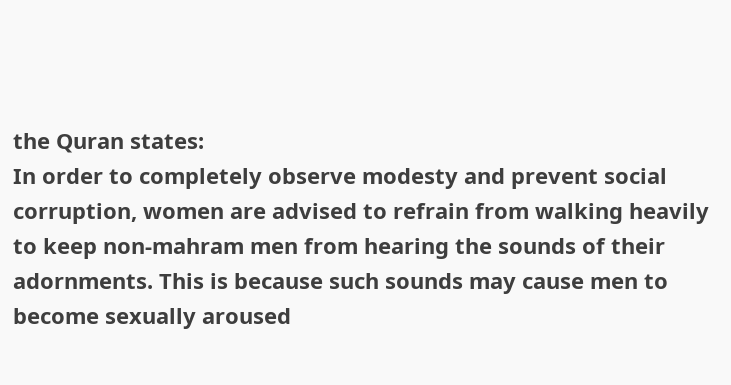the Quran states:
In order to completely observe modesty and prevent social corruption, women are advised to refrain from walking heavily to keep non-mahram men from hearing the sounds of their adornments. This is because such sounds may cause men to become sexually aroused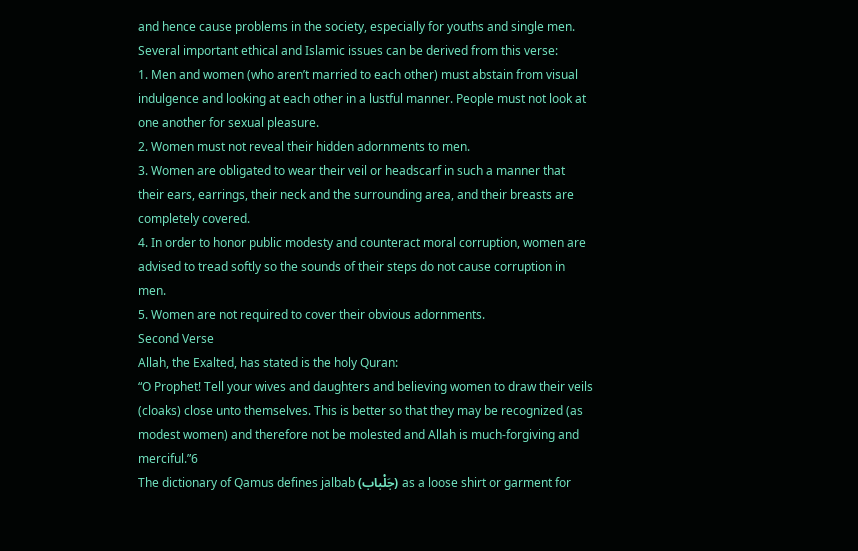and hence cause problems in the society, especially for youths and single men.
Several important ethical and Islamic issues can be derived from this verse:
1. Men and women (who aren’t married to each other) must abstain from visual indulgence and looking at each other in a lustful manner. People must not look at one another for sexual pleasure.
2. Women must not reveal their hidden adornments to men.
3. Women are obligated to wear their veil or headscarf in such a manner that their ears, earrings, their neck and the surrounding area, and their breasts are completely covered.
4. In order to honor public modesty and counteract moral corruption, women are advised to tread softly so the sounds of their steps do not cause corruption in men.
5. Women are not required to cover their obvious adornments.
Second Verse
Allah, the Exalted, has stated is the holy Quran:
“O Prophet! Tell your wives and daughters and believing women to draw their veils (cloaks) close unto themselves. This is better so that they may be recognized (as modest women) and therefore not be molested and Allah is much-forgiving and merciful.”6
The dictionary of Qamus defines jalbab (جَلْباب) as a loose shirt or garment for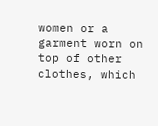women or a garment worn on top of other clothes, which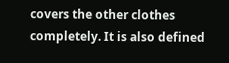covers the other clothes completely. It is also defined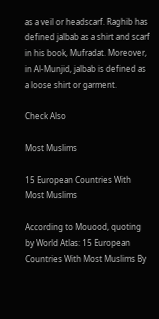as a veil or headscarf. Raghib has defined jalbab as a shirt and scarf in his book, Mufradat. Moreover, in Al-Munjid, jalbab is defined as a loose shirt or garment.

Check Also

Most Muslims

15 European Countries With Most Muslims

According to Mouood, quoting by World Atlas: 15 European Countries With Most Muslims By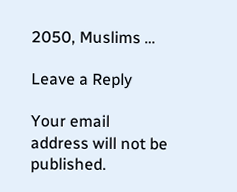2050, Muslims …

Leave a Reply

Your email address will not be published.